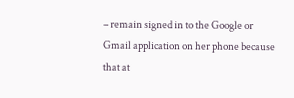– remain signed in to the Google or Gmail application on her phone because that at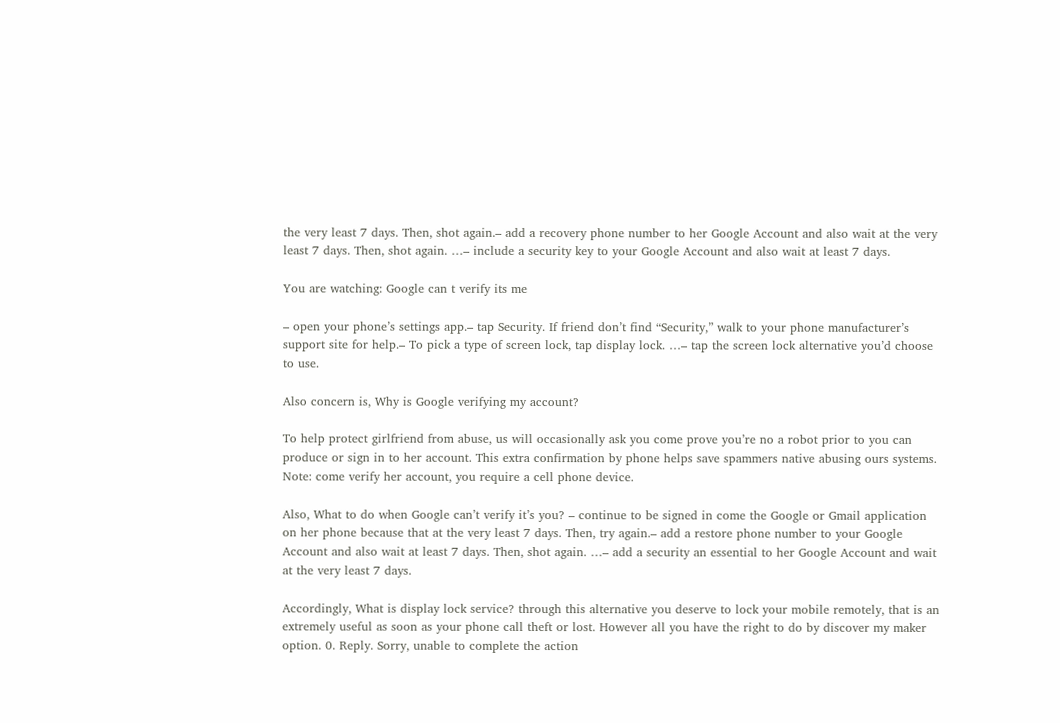the very least 7 days. Then, shot again.– add a recovery phone number to her Google Account and also wait at the very least 7 days. Then, shot again. …– include a security key to your Google Account and also wait at least 7 days.

You are watching: Google can t verify its me

– open your phone’s settings app.– tap Security. If friend don’t find “Security,” walk to your phone manufacturer’s support site for help.– To pick a type of screen lock, tap display lock. …– tap the screen lock alternative you’d choose to use.

Also concern is, Why is Google verifying my account?

To help protect girlfriend from abuse, us will occasionally ask you come prove you’re no a robot prior to you can produce or sign in to her account. This extra confirmation by phone helps save spammers native abusing ours systems. Note: come verify her account, you require a cell phone device.

Also, What to do when Google can’t verify it’s you? – continue to be signed in come the Google or Gmail application on her phone because that at the very least 7 days. Then, try again.– add a restore phone number to your Google Account and also wait at least 7 days. Then, shot again. …– add a security an essential to her Google Account and wait at the very least 7 days.

Accordingly, What is display lock service? through this alternative you deserve to lock your mobile remotely, that is an extremely useful as soon as your phone call theft or lost. However all you have the right to do by discover my maker option. 0. Reply. Sorry, unable to complete the action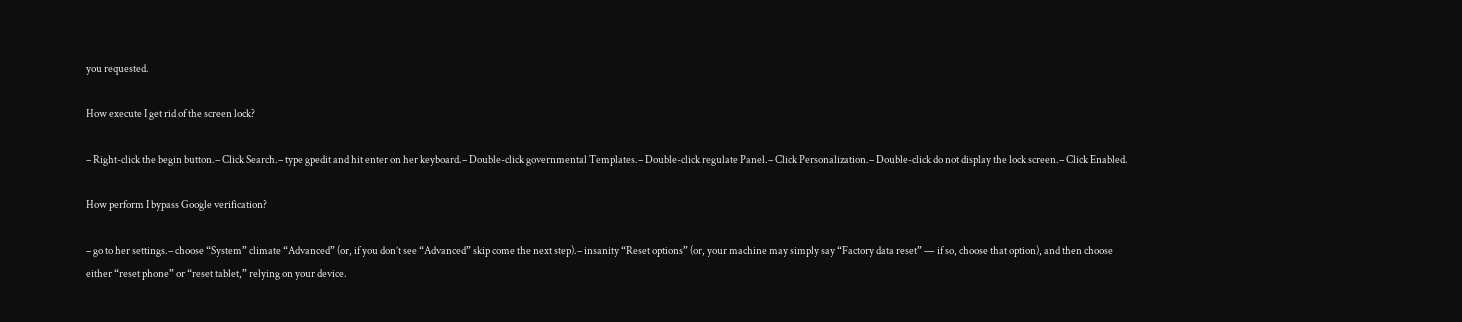you requested.

How execute I get rid of the screen lock?

– Right-click the begin button.– Click Search.– type gpedit and hit enter on her keyboard.– Double-click governmental Templates.– Double-click regulate Panel.– Click Personalization.– Double-click do not display the lock screen.– Click Enabled.

How perform I bypass Google verification?

– go to her settings.– choose “System” climate “Advanced” (or, if you don’t see “Advanced” skip come the next step).– insanity “Reset options” (or, your machine may simply say “Factory data reset” — if so, choose that option), and then choose either “reset phone” or “reset tablet,” relying on your device.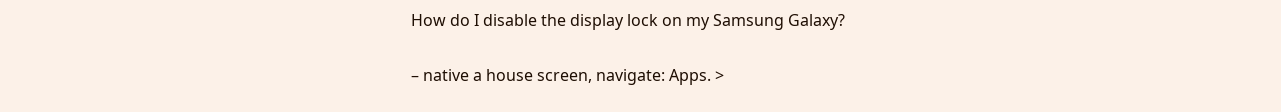How do I disable the display lock on my Samsung Galaxy?

– native a house screen, navigate: Apps. >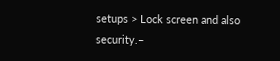setups > Lock screen and also security.–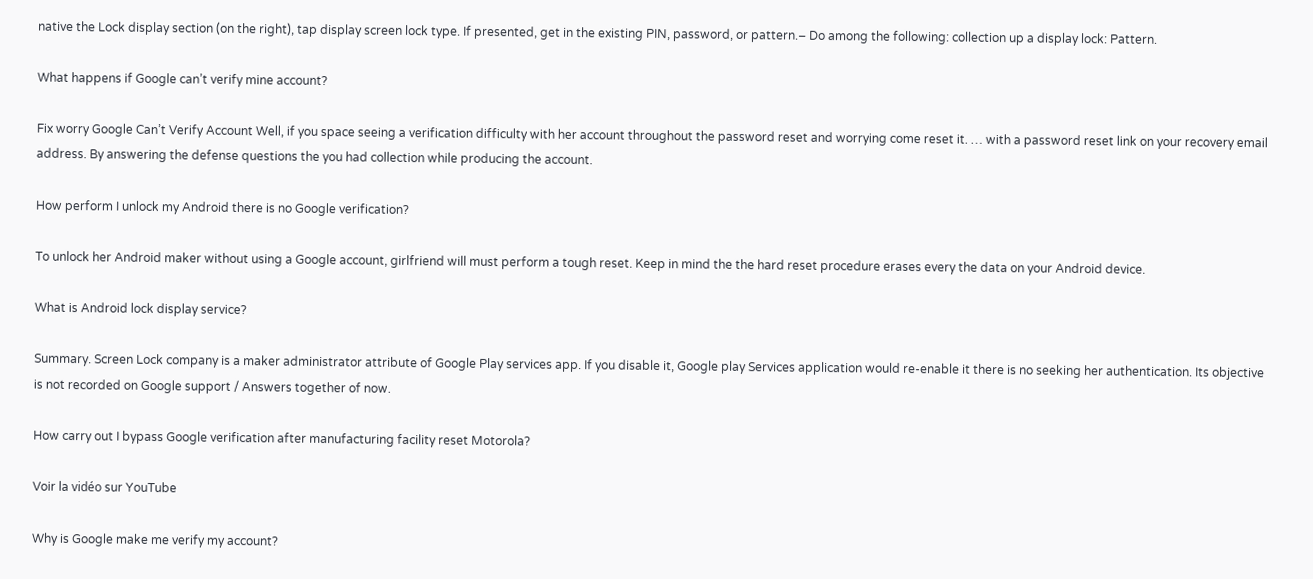native the Lock display section (on the right), tap display screen lock type. If presented, get in the existing PIN, password, or pattern.– Do among the following: collection up a display lock: Pattern.

What happens if Google can’t verify mine account?

Fix worry Google Can’t Verify Account Well, if you space seeing a verification difficulty with her account throughout the password reset and worrying come reset it. … with a password reset link on your recovery email address. By answering the defense questions the you had collection while producing the account.

How perform I unlock my Android there is no Google verification?

To unlock her Android maker without using a Google account, girlfriend will must perform a tough reset. Keep in mind the the hard reset procedure erases every the data on your Android device.

What is Android lock display service?

Summary. Screen Lock company is a maker administrator attribute of Google Play services app. If you disable it, Google play Services application would re-enable it there is no seeking her authentication. Its objective is not recorded on Google support / Answers together of now.

How carry out I bypass Google verification after manufacturing facility reset Motorola?

Voir la vidéo sur YouTube

Why is Google make me verify my account?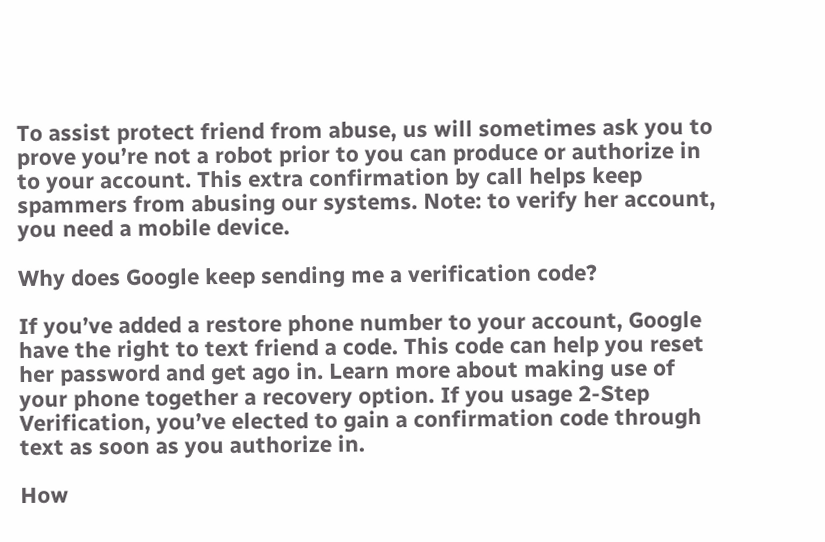To assist protect friend from abuse, us will sometimes ask you to prove you’re not a robot prior to you can produce or authorize in to your account. This extra confirmation by call helps keep spammers from abusing our systems. Note: to verify her account, you need a mobile device.

Why does Google keep sending me a verification code?

If you’ve added a restore phone number to your account, Google have the right to text friend a code. This code can help you reset her password and get ago in. Learn more about making use of your phone together a recovery option. If you usage 2-Step Verification, you’ve elected to gain a confirmation code through text as soon as you authorize in.

How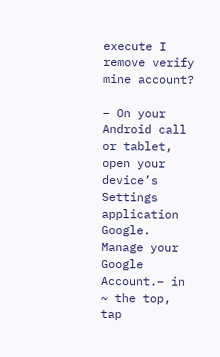execute I remove verify mine account?

– On your Android call or tablet, open your device’s Settings application Google. Manage your Google Account.– in ~ the top, tap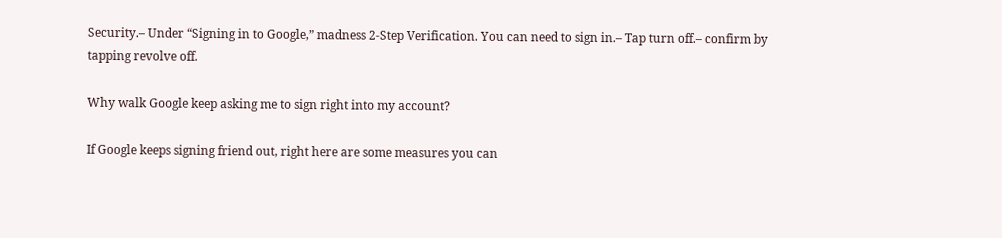Security.– Under “Signing in to Google,” madness 2-Step Verification. You can need to sign in.– Tap turn off.– confirm by tapping revolve off.

Why walk Google keep asking me to sign right into my account?

If Google keeps signing friend out, right here are some measures you can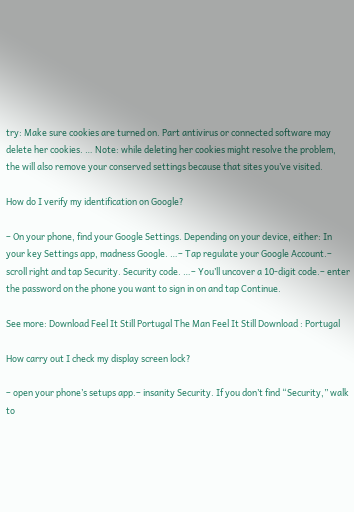try: Make sure cookies are turned on. Part antivirus or connected software may delete her cookies. … Note: while deleting her cookies might resolve the problem, the will also remove your conserved settings because that sites you’ve visited.

How do I verify my identification on Google?

– On your phone, find your Google Settings. Depending on your device, either: In your key Settings app, madness Google. …– Tap regulate your Google Account.– scroll right and tap Security. Security code. …– You’ll uncover a 10-digit code.– enter the password on the phone you want to sign in on and tap Continue.

See more: Download Feel It Still Portugal The Man Feel It Still Download : Portugal

How carry out I check my display screen lock?

– open your phone’s setups app.– insanity Security. If you don’t find “Security,” walk to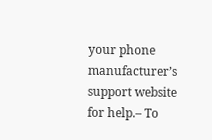your phone manufacturer’s support website for help.– To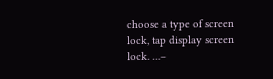choose a type of screen lock, tap display screen lock. …–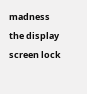madness the display screen lock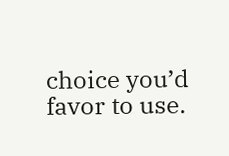choice you’d favor to use.